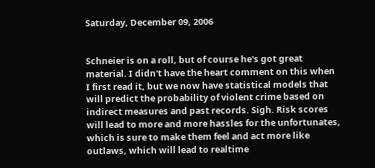Saturday, December 09, 2006


Schneier is on a roll, but of course he's got great material. I didn't have the heart comment on this when I first read it, but we now have statistical models that will predict the probability of violent crime based on indirect measures and past records. Sigh. Risk scores will lead to more and more hassles for the unfortunates, which is sure to make them feel and act more like outlaws, which will lead to realtime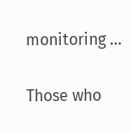monitoring ...

Those who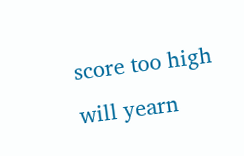score too high will yearn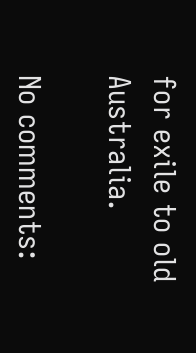for exile to old Australia.

No comments: